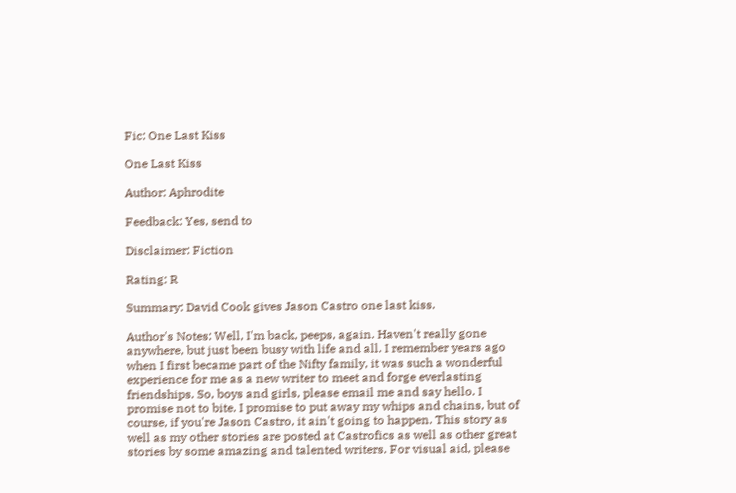Fic: One Last Kiss

One Last Kiss

Author: Aphrodite

Feedback: Yes, send to

Disclaimer: Fiction

Rating: R

Summary: David Cook gives Jason Castro one last kiss.

Author's Notes: Well, I'm back, peeps, again. Haven't really gone anywhere, but just been busy with life and all. I remember years ago when I first became part of the Nifty family, it was such a wonderful experience for me as a new writer to meet and forge everlasting friendships. So, boys and girls, please email me and say hello. I promise not to bite. I promise to put away my whips and chains, but of course, if you're Jason Castro, it ain't going to happen. This story as well as my other stories are posted at Castrofics as well as other great stories by some amazing and talented writers. For visual aid, please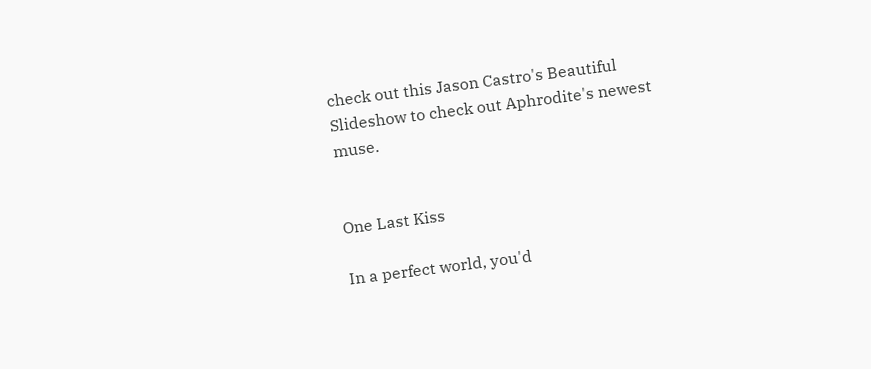check out this Jason Castro's Beautiful Slideshow to check out Aphrodite's newest muse.


One Last Kiss

In a perfect world, you'd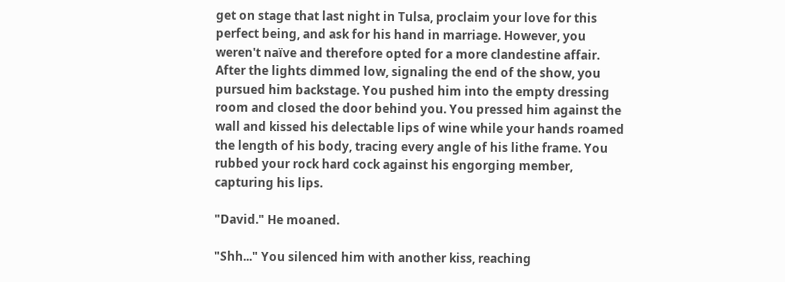get on stage that last night in Tulsa, proclaim your love for this perfect being, and ask for his hand in marriage. However, you weren't naïve and therefore opted for a more clandestine affair. After the lights dimmed low, signaling the end of the show, you pursued him backstage. You pushed him into the empty dressing room and closed the door behind you. You pressed him against the wall and kissed his delectable lips of wine while your hands roamed the length of his body, tracing every angle of his lithe frame. You rubbed your rock hard cock against his engorging member, capturing his lips.

"David." He moaned.

"Shh..." You silenced him with another kiss, reaching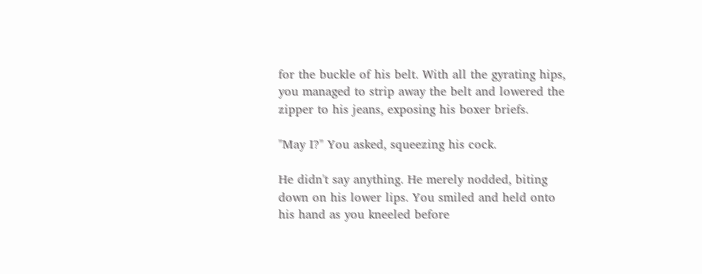for the buckle of his belt. With all the gyrating hips, you managed to strip away the belt and lowered the zipper to his jeans, exposing his boxer briefs.

"May I?" You asked, squeezing his cock.

He didn't say anything. He merely nodded, biting down on his lower lips. You smiled and held onto his hand as you kneeled before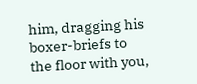him, dragging his boxer-briefs to the floor with you,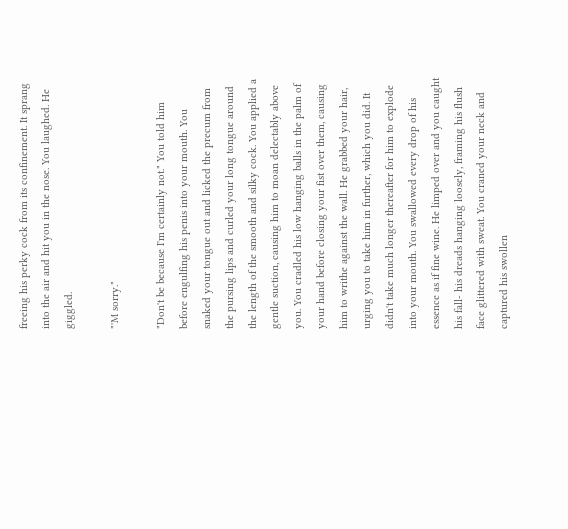freeing his perky cock from its confinement. It sprang into the air and hit you in the nose. You laughed. He giggled.

"'M sorry."

"Don't be because I'm certainly not." You told him before engulfing his penis into your mouth. You snaked your tongue out and licked the precum from the pursing lips and curled your long tongue around the length of the smooth and silky cock. You applied a gentle suction, causing him to moan delectably above you. You cradled his low hanging balls in the palm of your hand before closing your fist over them, causing him to writhe against the wall. He grabbed your hair, urging you to take him in further, which you did. It didn't take much longer thereafter for him to explode into your mouth. You swallowed every drop of his essence as if fine wine. He limped over and you caught his fall- his dreads hanging loosely, framing his flush face glittered with sweat. You craned your neck and captured his swollen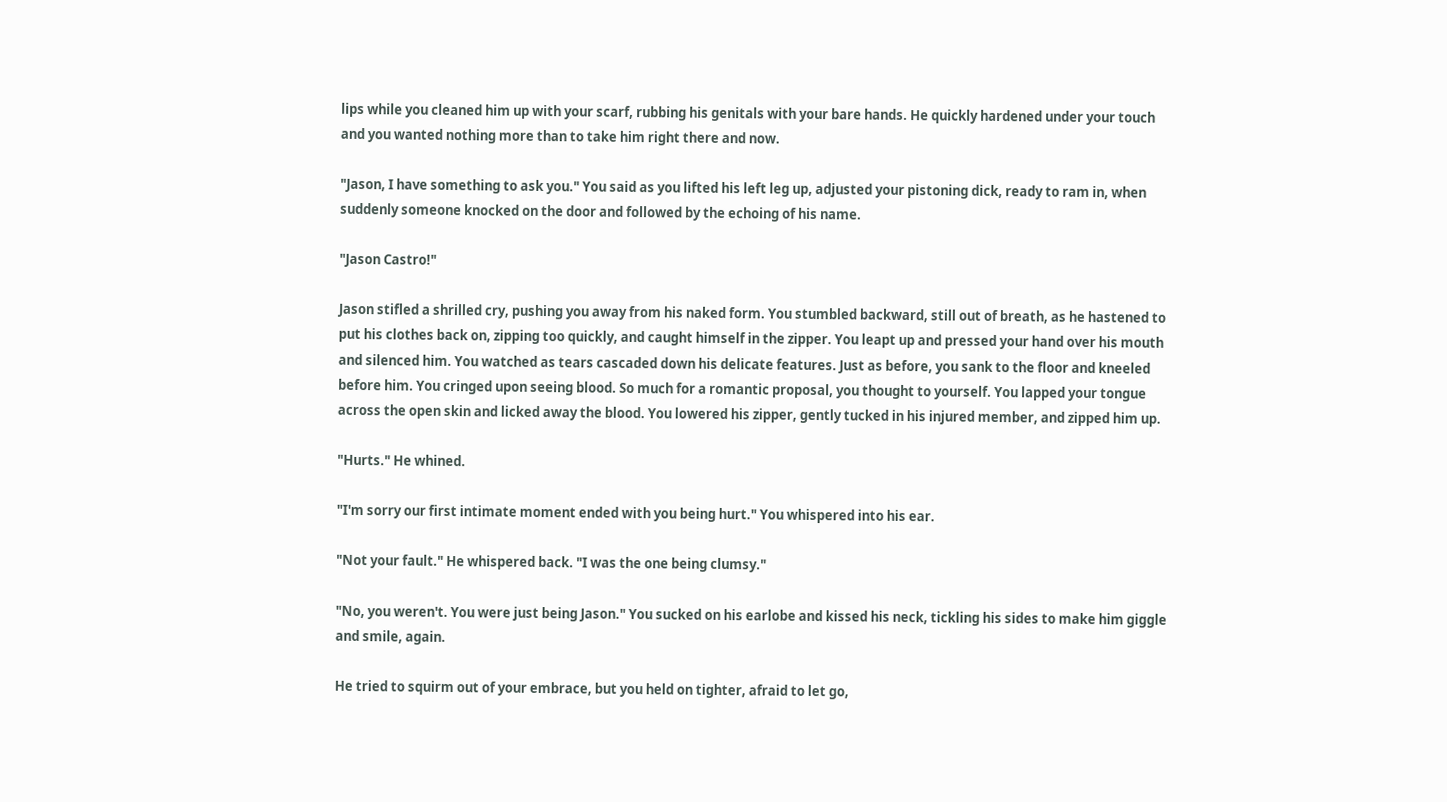lips while you cleaned him up with your scarf, rubbing his genitals with your bare hands. He quickly hardened under your touch and you wanted nothing more than to take him right there and now.

"Jason, I have something to ask you." You said as you lifted his left leg up, adjusted your pistoning dick, ready to ram in, when suddenly someone knocked on the door and followed by the echoing of his name.

"Jason Castro!"

Jason stifled a shrilled cry, pushing you away from his naked form. You stumbled backward, still out of breath, as he hastened to put his clothes back on, zipping too quickly, and caught himself in the zipper. You leapt up and pressed your hand over his mouth and silenced him. You watched as tears cascaded down his delicate features. Just as before, you sank to the floor and kneeled before him. You cringed upon seeing blood. So much for a romantic proposal, you thought to yourself. You lapped your tongue across the open skin and licked away the blood. You lowered his zipper, gently tucked in his injured member, and zipped him up.

"Hurts." He whined.

"I'm sorry our first intimate moment ended with you being hurt." You whispered into his ear.

"Not your fault." He whispered back. "I was the one being clumsy."

"No, you weren't. You were just being Jason." You sucked on his earlobe and kissed his neck, tickling his sides to make him giggle and smile, again.

He tried to squirm out of your embrace, but you held on tighter, afraid to let go,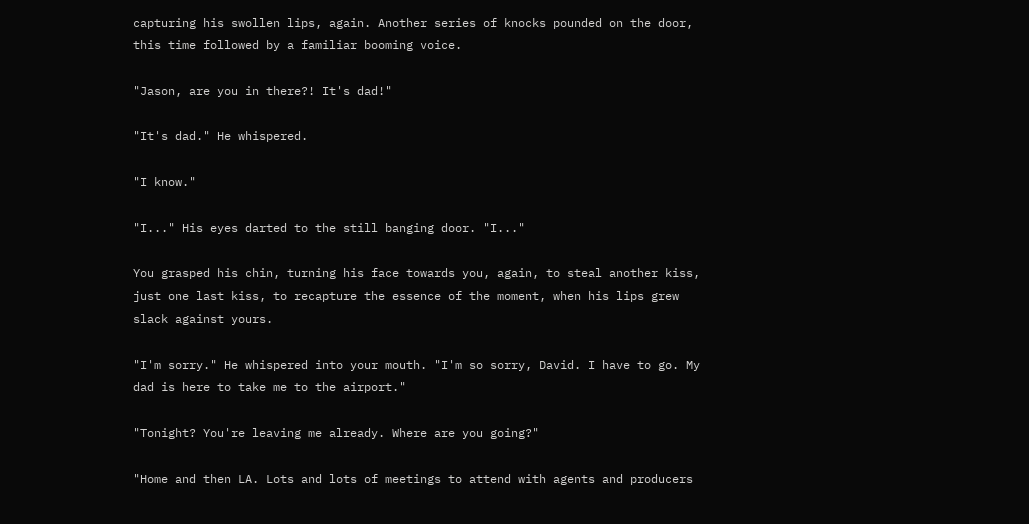capturing his swollen lips, again. Another series of knocks pounded on the door, this time followed by a familiar booming voice.

"Jason, are you in there?! It's dad!"

"It's dad." He whispered.

"I know."

"I..." His eyes darted to the still banging door. "I..."

You grasped his chin, turning his face towards you, again, to steal another kiss, just one last kiss, to recapture the essence of the moment, when his lips grew slack against yours.

"I'm sorry." He whispered into your mouth. "I'm so sorry, David. I have to go. My dad is here to take me to the airport."

"Tonight? You're leaving me already. Where are you going?"

"Home and then LA. Lots and lots of meetings to attend with agents and producers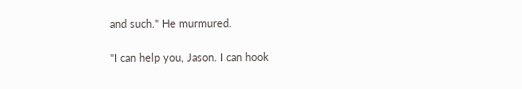and such." He murmured.

"I can help you, Jason. I can hook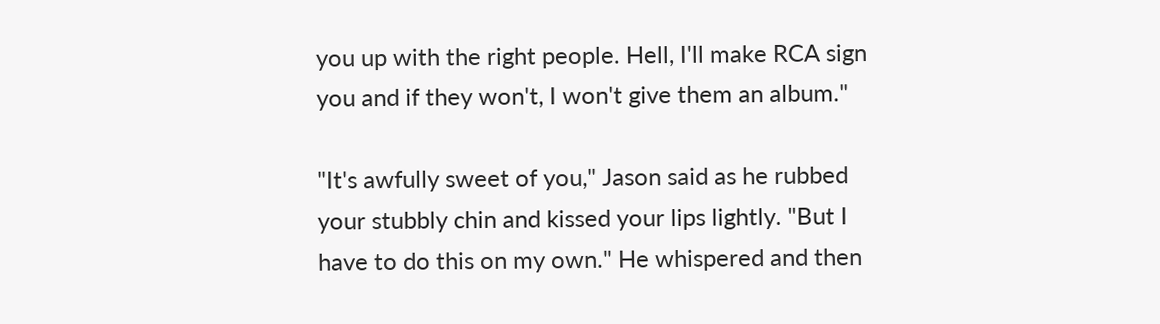you up with the right people. Hell, I'll make RCA sign you and if they won't, I won't give them an album."

"It's awfully sweet of you," Jason said as he rubbed your stubbly chin and kissed your lips lightly. "But I have to do this on my own." He whispered and then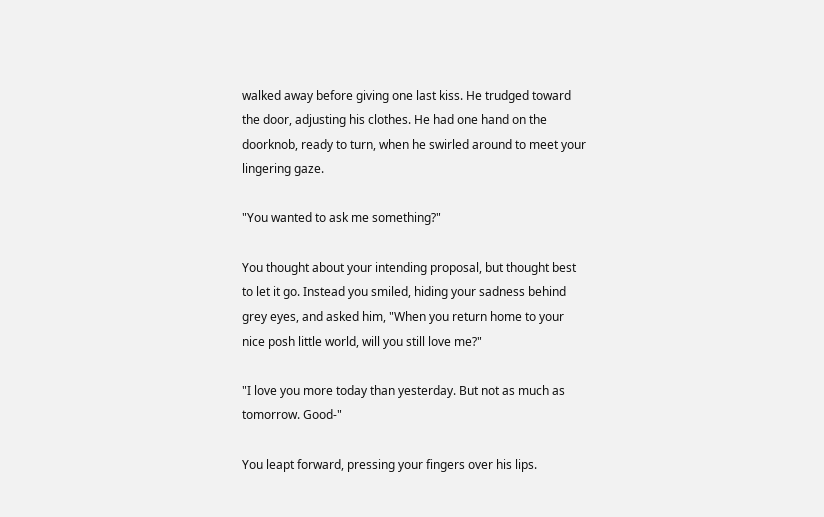walked away before giving one last kiss. He trudged toward the door, adjusting his clothes. He had one hand on the doorknob, ready to turn, when he swirled around to meet your lingering gaze.

"You wanted to ask me something?"

You thought about your intending proposal, but thought best to let it go. Instead you smiled, hiding your sadness behind grey eyes, and asked him, "When you return home to your nice posh little world, will you still love me?"

"I love you more today than yesterday. But not as much as tomorrow. Good-"

You leapt forward, pressing your fingers over his lips.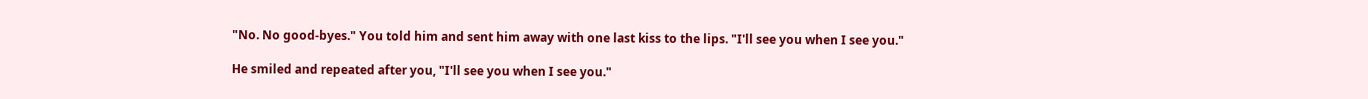"No. No good-byes." You told him and sent him away with one last kiss to the lips. "I'll see you when I see you."

He smiled and repeated after you, "I'll see you when I see you."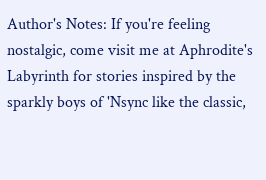Author's Notes: If you're feeling nostalgic, come visit me at Aphrodite's Labyrinth for stories inspired by the sparkly boys of 'Nsync like the classic,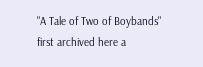"A Tale of Two of Boybands" first archived here a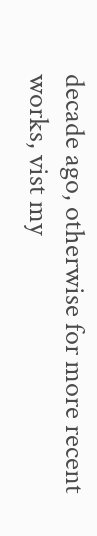decade ago, otherwise for more recent works, vist my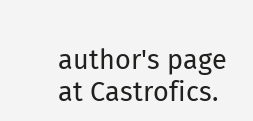author's page at Castrofics.